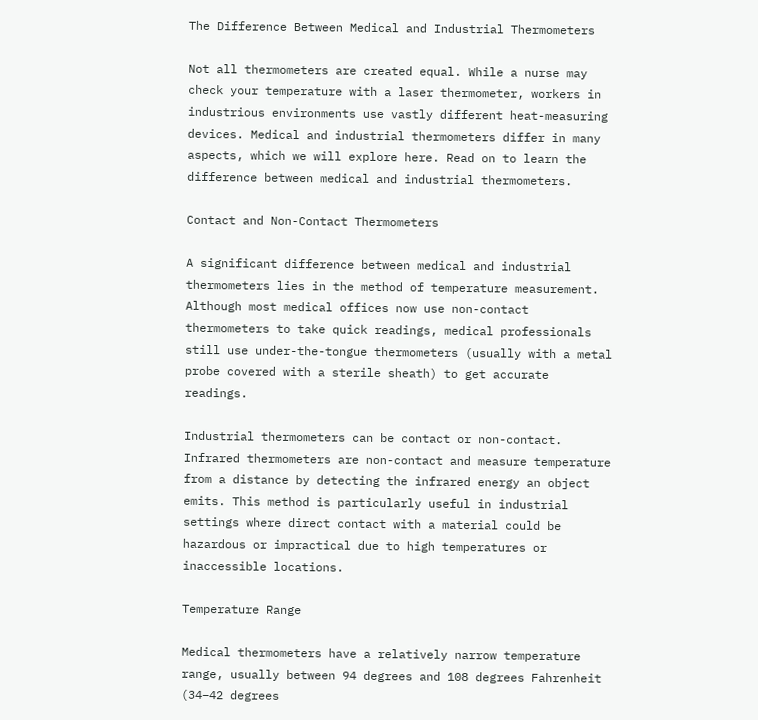The Difference Between Medical and Industrial Thermometers

Not all thermometers are created equal. While a nurse may check your temperature with a laser thermometer, workers in industrious environments use vastly different heat-measuring devices. Medical and industrial thermometers differ in many aspects, which we will explore here. Read on to learn the difference between medical and industrial thermometers.

Contact and Non-Contact Thermometers

A significant difference between medical and industrial thermometers lies in the method of temperature measurement. Although most medical offices now use non-contact thermometers to take quick readings, medical professionals still use under-the-tongue thermometers (usually with a metal probe covered with a sterile sheath) to get accurate readings.

Industrial thermometers can be contact or non-contact. Infrared thermometers are non-contact and measure temperature from a distance by detecting the infrared energy an object emits. This method is particularly useful in industrial settings where direct contact with a material could be hazardous or impractical due to high temperatures or inaccessible locations.

Temperature Range

Medical thermometers have a relatively narrow temperature range, usually between 94 degrees and 108 degrees Fahrenheit (34–42 degrees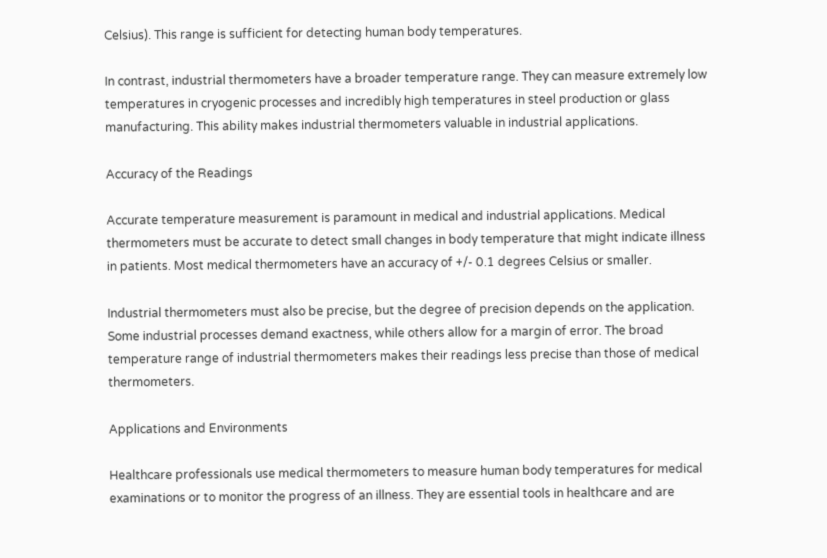Celsius). This range is sufficient for detecting human body temperatures.

In contrast, industrial thermometers have a broader temperature range. They can measure extremely low temperatures in cryogenic processes and incredibly high temperatures in steel production or glass manufacturing. This ability makes industrial thermometers valuable in industrial applications.

Accuracy of the Readings

Accurate temperature measurement is paramount in medical and industrial applications. Medical thermometers must be accurate to detect small changes in body temperature that might indicate illness in patients. Most medical thermometers have an accuracy of +/- 0.1 degrees Celsius or smaller.

Industrial thermometers must also be precise, but the degree of precision depends on the application. Some industrial processes demand exactness, while others allow for a margin of error. The broad temperature range of industrial thermometers makes their readings less precise than those of medical thermometers.

Applications and Environments

Healthcare professionals use medical thermometers to measure human body temperatures for medical examinations or to monitor the progress of an illness. They are essential tools in healthcare and are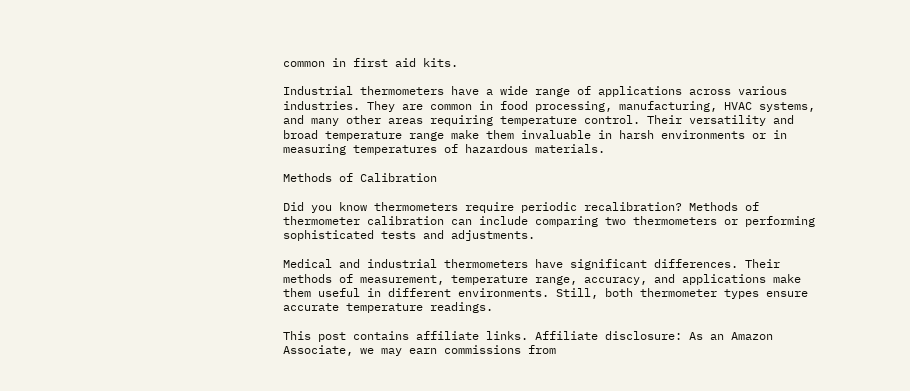common in first aid kits.

Industrial thermometers have a wide range of applications across various industries. They are common in food processing, manufacturing, HVAC systems, and many other areas requiring temperature control. Their versatility and broad temperature range make them invaluable in harsh environments or in measuring temperatures of hazardous materials.

Methods of Calibration

Did you know thermometers require periodic recalibration? Methods of thermometer calibration can include comparing two thermometers or performing sophisticated tests and adjustments.

Medical and industrial thermometers have significant differences. Their methods of measurement, temperature range, accuracy, and applications make them useful in different environments. Still, both thermometer types ensure accurate temperature readings.

This post contains affiliate links. Affiliate disclosure: As an Amazon Associate, we may earn commissions from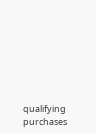qualifying purchases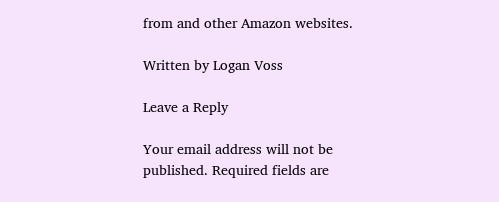from and other Amazon websites.

Written by Logan Voss

Leave a Reply

Your email address will not be published. Required fields are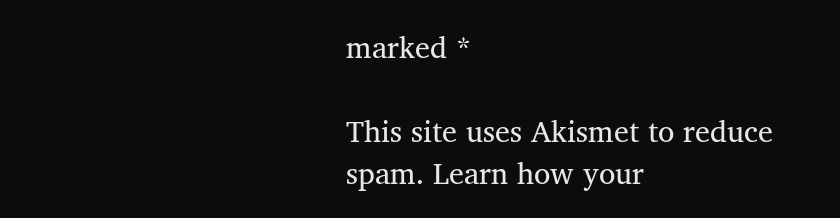marked *

This site uses Akismet to reduce spam. Learn how your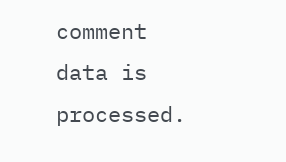comment data is processed.